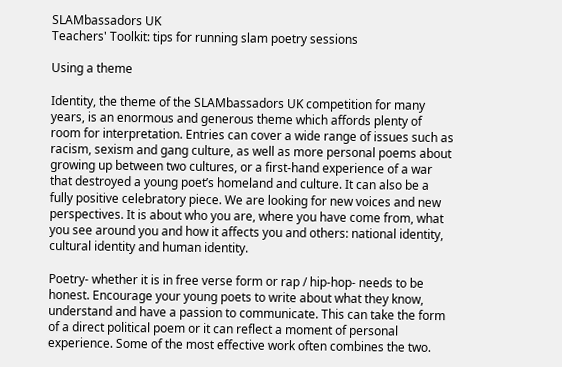SLAMbassadors UK
Teachers' Toolkit: tips for running slam poetry sessions

Using a theme

Identity, the theme of the SLAMbassadors UK competition for many years, is an enormous and generous theme which affords plenty of room for interpretation. Entries can cover a wide range of issues such as racism, sexism and gang culture, as well as more personal poems about growing up between two cultures, or a first-hand experience of a war that destroyed a young poet’s homeland and culture. It can also be a fully positive celebratory piece. We are looking for new voices and new perspectives. It is about who you are, where you have come from, what you see around you and how it affects you and others: national identity, cultural identity and human identity.

Poetry- whether it is in free verse form or rap / hip-hop- needs to be honest. Encourage your young poets to write about what they know, understand and have a passion to communicate. This can take the form of a direct political poem or it can reflect a moment of personal experience. Some of the most effective work often combines the two.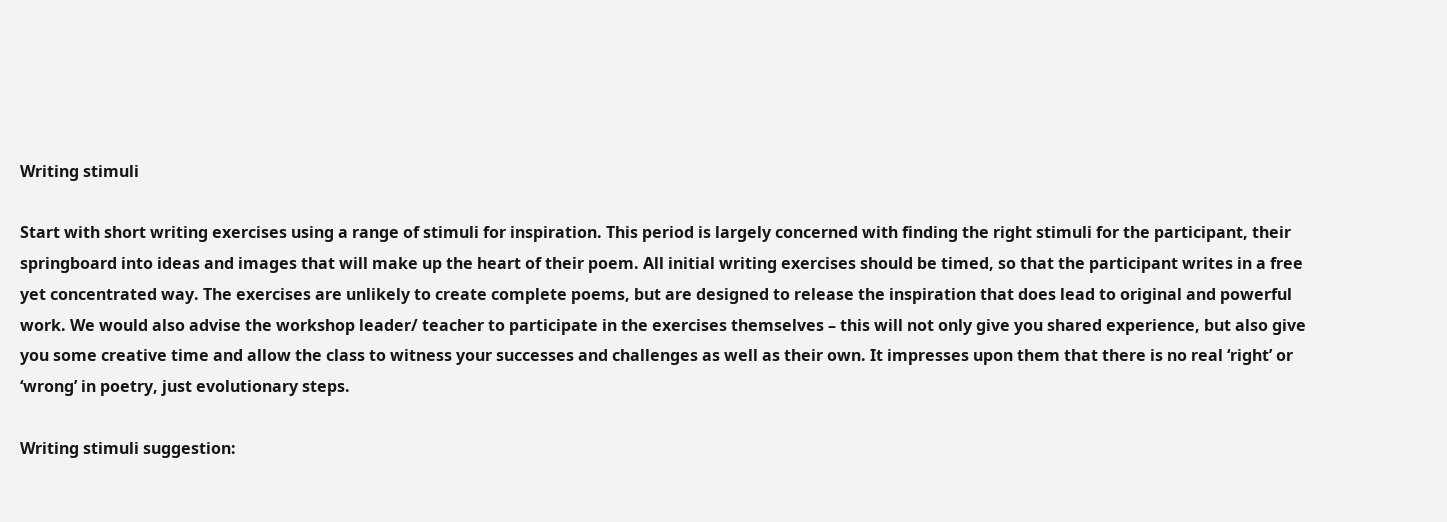Writing stimuli

Start with short writing exercises using a range of stimuli for inspiration. This period is largely concerned with finding the right stimuli for the participant, their springboard into ideas and images that will make up the heart of their poem. All initial writing exercises should be timed, so that the participant writes in a free yet concentrated way. The exercises are unlikely to create complete poems, but are designed to release the inspiration that does lead to original and powerful work. We would also advise the workshop leader/ teacher to participate in the exercises themselves – this will not only give you shared experience, but also give you some creative time and allow the class to witness your successes and challenges as well as their own. It impresses upon them that there is no real ‘right’ or ‘wrong’ in poetry, just evolutionary steps.

Writing stimuli suggestion: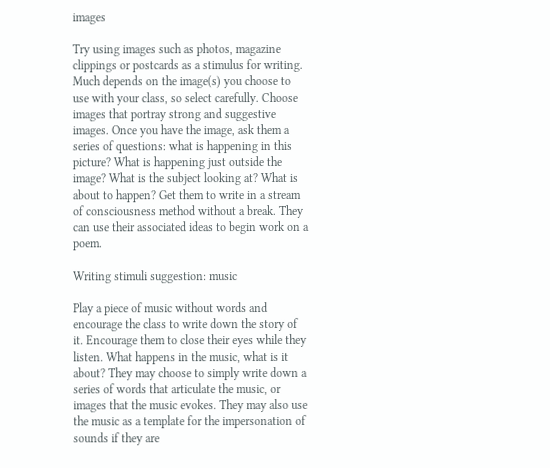images

Try using images such as photos, magazine clippings or postcards as a stimulus for writing. Much depends on the image(s) you choose to use with your class, so select carefully. Choose images that portray strong and suggestive images. Once you have the image, ask them a series of questions: what is happening in this picture? What is happening just outside the image? What is the subject looking at? What is about to happen? Get them to write in a stream of consciousness method without a break. They can use their associated ideas to begin work on a poem.

Writing stimuli suggestion: music

Play a piece of music without words and encourage the class to write down the story of it. Encourage them to close their eyes while they listen. What happens in the music, what is it about? They may choose to simply write down a series of words that articulate the music, or images that the music evokes. They may also use the music as a template for the impersonation of sounds if they are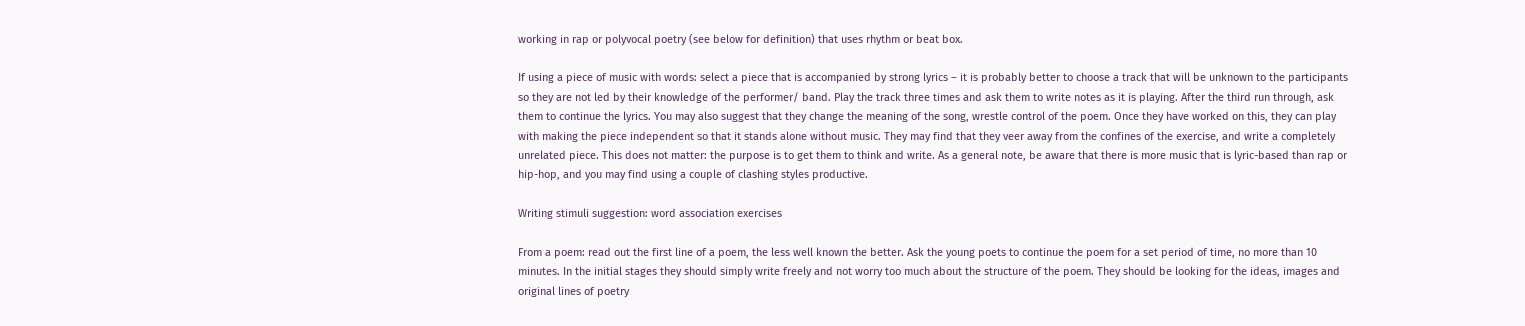working in rap or polyvocal poetry (see below for definition) that uses rhythm or beat box.

If using a piece of music with words: select a piece that is accompanied by strong lyrics – it is probably better to choose a track that will be unknown to the participants so they are not led by their knowledge of the performer/ band. Play the track three times and ask them to write notes as it is playing. After the third run through, ask them to continue the lyrics. You may also suggest that they change the meaning of the song, wrestle control of the poem. Once they have worked on this, they can play with making the piece independent so that it stands alone without music. They may find that they veer away from the confines of the exercise, and write a completely unrelated piece. This does not matter: the purpose is to get them to think and write. As a general note, be aware that there is more music that is lyric-based than rap or hip-hop, and you may find using a couple of clashing styles productive.

Writing stimuli suggestion: word association exercises

From a poem: read out the first line of a poem, the less well known the better. Ask the young poets to continue the poem for a set period of time, no more than 10 minutes. In the initial stages they should simply write freely and not worry too much about the structure of the poem. They should be looking for the ideas, images and original lines of poetry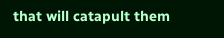that will catapult them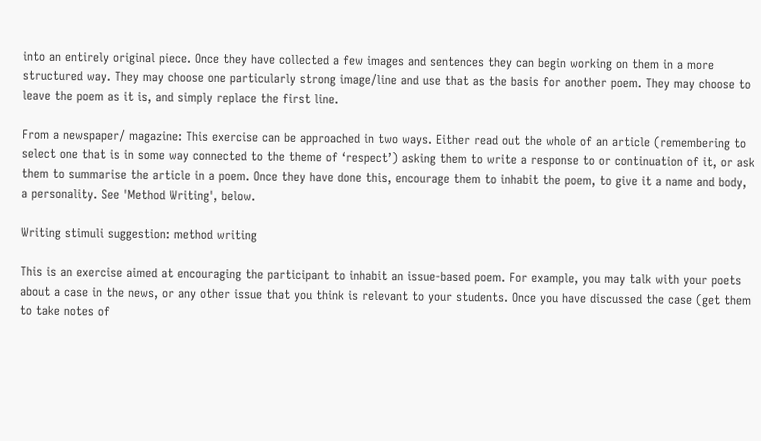into an entirely original piece. Once they have collected a few images and sentences they can begin working on them in a more structured way. They may choose one particularly strong image/line and use that as the basis for another poem. They may choose to leave the poem as it is, and simply replace the first line.

From a newspaper/ magazine: This exercise can be approached in two ways. Either read out the whole of an article (remembering to select one that is in some way connected to the theme of ‘respect’) asking them to write a response to or continuation of it, or ask them to summarise the article in a poem. Once they have done this, encourage them to inhabit the poem, to give it a name and body, a personality. See 'Method Writing', below.

Writing stimuli suggestion: method writing

This is an exercise aimed at encouraging the participant to inhabit an issue-based poem. For example, you may talk with your poets about a case in the news, or any other issue that you think is relevant to your students. Once you have discussed the case (get them to take notes of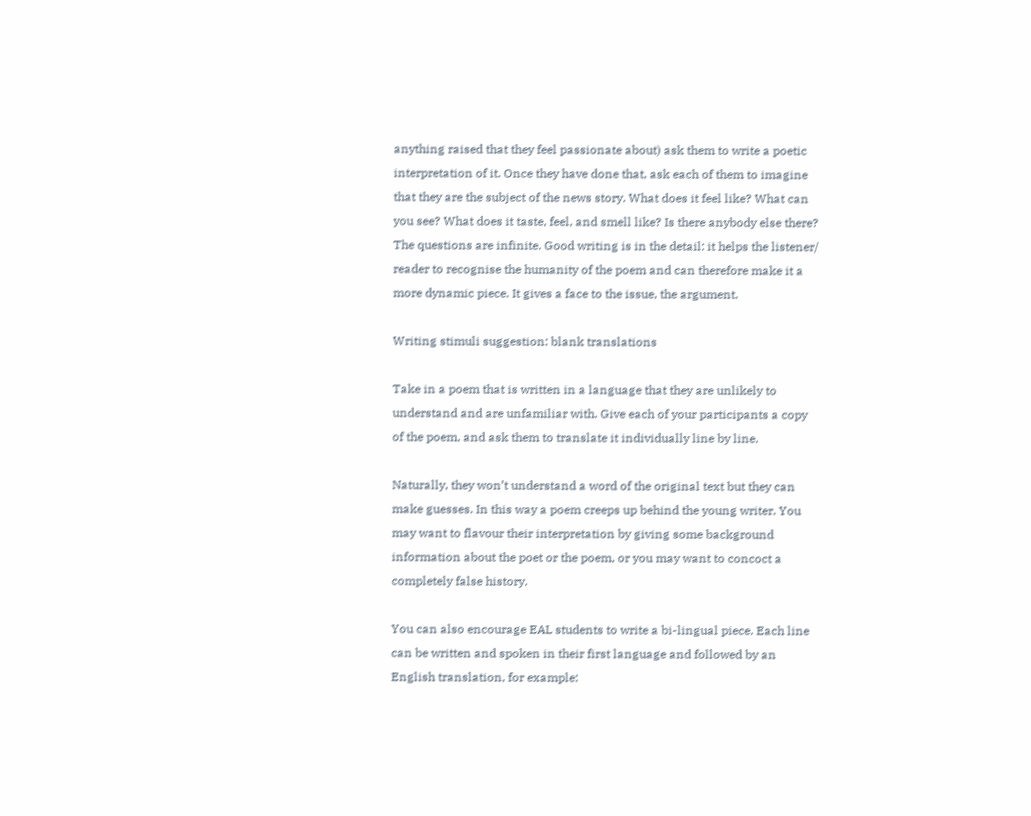anything raised that they feel passionate about) ask them to write a poetic interpretation of it. Once they have done that, ask each of them to imagine that they are the subject of the news story. What does it feel like? What can you see? What does it taste, feel, and smell like? Is there anybody else there? The questions are infinite. Good writing is in the detail: it helps the listener/ reader to recognise the humanity of the poem and can therefore make it a more dynamic piece. It gives a face to the issue, the argument.

Writing stimuli suggestion: blank translations

Take in a poem that is written in a language that they are unlikely to understand and are unfamiliar with. Give each of your participants a copy of the poem, and ask them to translate it individually line by line.

Naturally, they won’t understand a word of the original text but they can make guesses. In this way a poem creeps up behind the young writer. You may want to flavour their interpretation by giving some background information about the poet or the poem, or you may want to concoct a completely false history.

You can also encourage EAL students to write a bi-lingual piece. Each line can be written and spoken in their first language and followed by an English translation, for example: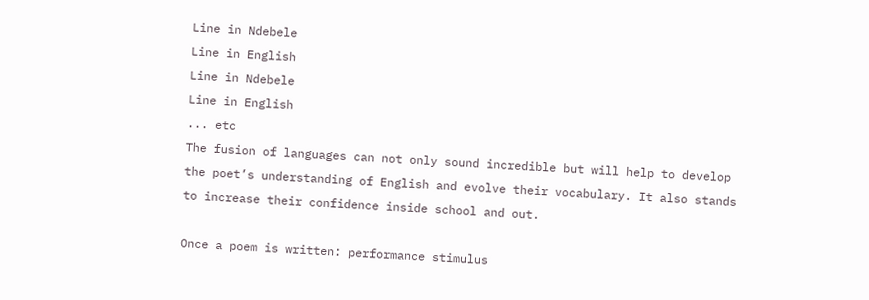Line in Ndebele
Line in English
Line in Ndebele
Line in English
... etc
The fusion of languages can not only sound incredible but will help to develop the poet’s understanding of English and evolve their vocabulary. It also stands to increase their confidence inside school and out.

Once a poem is written: performance stimulus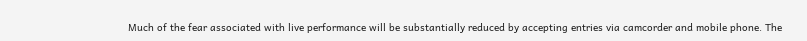Much of the fear associated with live performance will be substantially reduced by accepting entries via camcorder and mobile phone. The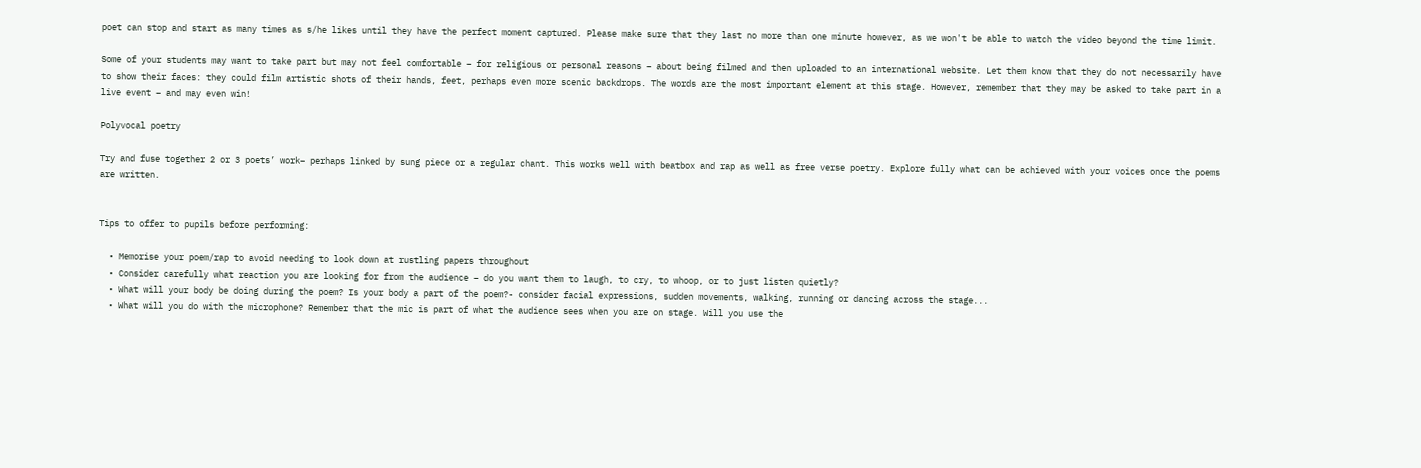poet can stop and start as many times as s/he likes until they have the perfect moment captured. Please make sure that they last no more than one minute however, as we won't be able to watch the video beyond the time limit.

Some of your students may want to take part but may not feel comfortable – for religious or personal reasons – about being filmed and then uploaded to an international website. Let them know that they do not necessarily have to show their faces: they could film artistic shots of their hands, feet, perhaps even more scenic backdrops. The words are the most important element at this stage. However, remember that they may be asked to take part in a live event – and may even win!

Polyvocal poetry

Try and fuse together 2 or 3 poets’ work– perhaps linked by sung piece or a regular chant. This works well with beatbox and rap as well as free verse poetry. Explore fully what can be achieved with your voices once the poems are written.


Tips to offer to pupils before performing:

  • Memorise your poem/rap to avoid needing to look down at rustling papers throughout
  • Consider carefully what reaction you are looking for from the audience – do you want them to laugh, to cry, to whoop, or to just listen quietly?
  • What will your body be doing during the poem? Is your body a part of the poem?- consider facial expressions, sudden movements, walking, running or dancing across the stage...
  • What will you do with the microphone? Remember that the mic is part of what the audience sees when you are on stage. Will you use the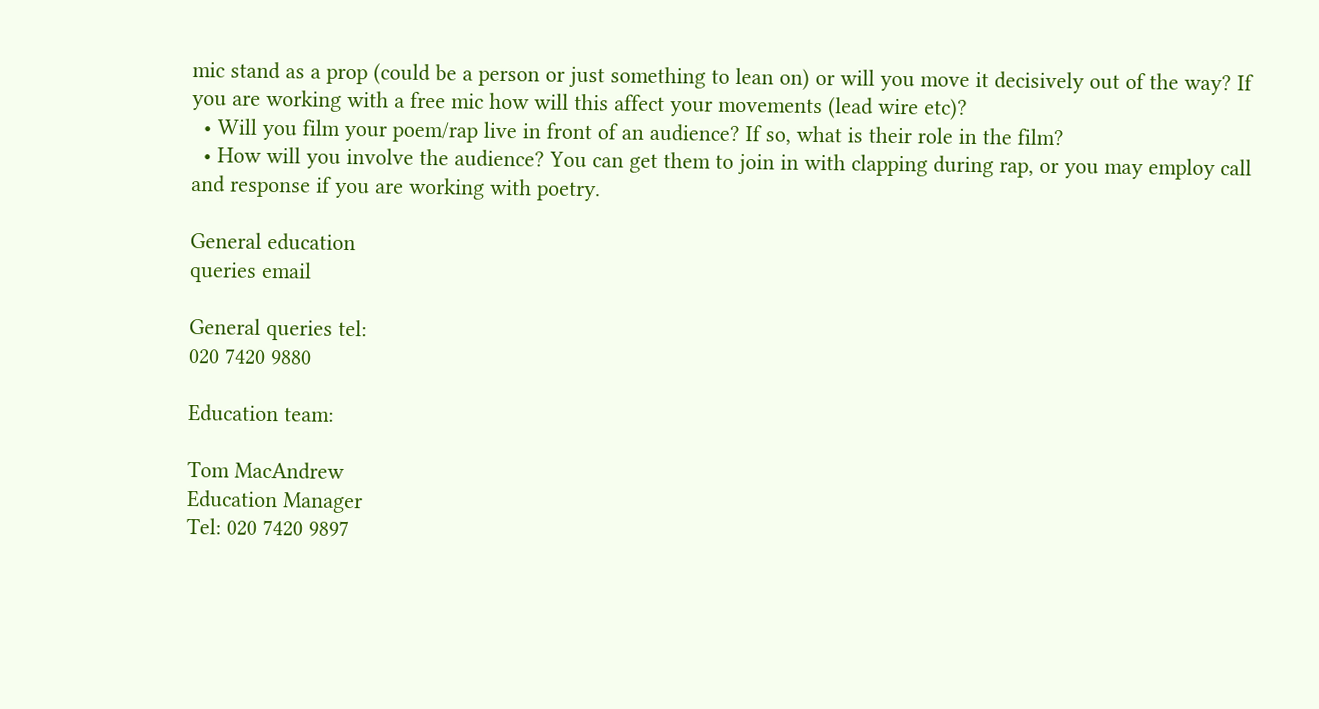mic stand as a prop (could be a person or just something to lean on) or will you move it decisively out of the way? If you are working with a free mic how will this affect your movements (lead wire etc)?
  • Will you film your poem/rap live in front of an audience? If so, what is their role in the film?
  • How will you involve the audience? You can get them to join in with clapping during rap, or you may employ call and response if you are working with poetry.

General education
queries email

General queries tel:
020 7420 9880

Education team:

Tom MacAndrew
Education Manager
Tel: 020 7420 9897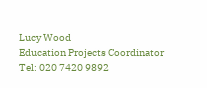Lucy Wood
Education Projects Coordinator
Tel: 020 7420 9892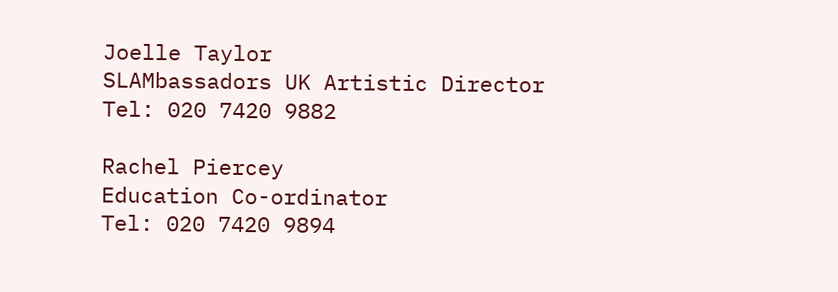Joelle Taylor
SLAMbassadors UK Artistic Director
Tel: 020 7420 9882

Rachel Piercey
Education Co-ordinator
Tel: 020 7420 9894